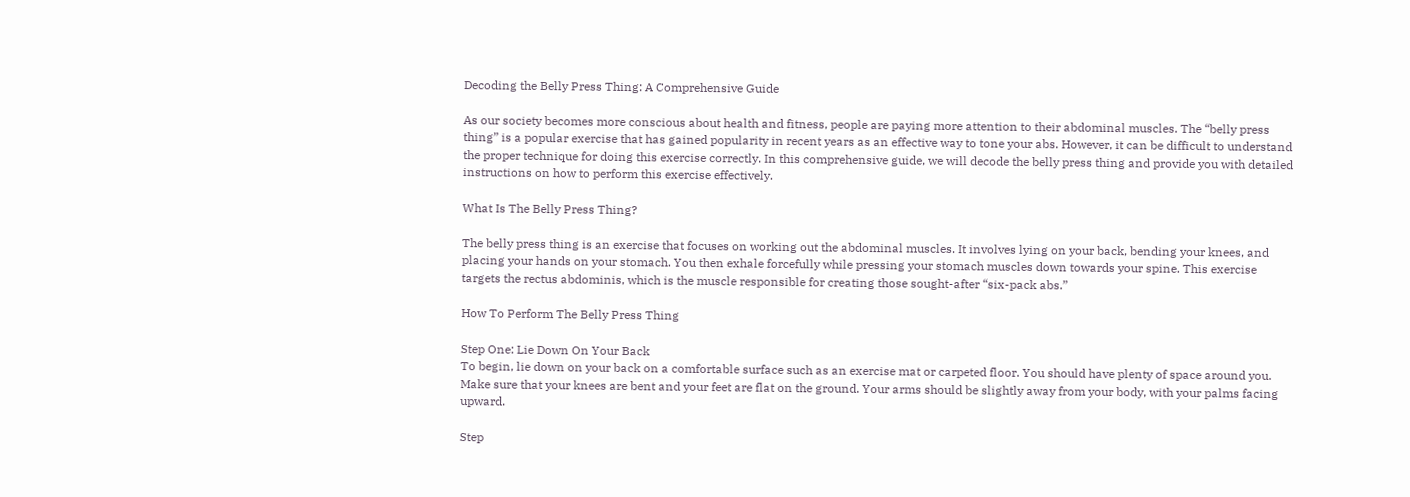Decoding the Belly Press Thing: A Comprehensive Guide

As our society becomes more conscious about health and fitness, people are paying more attention to their abdominal muscles. The “belly press thing” is a popular exercise that has gained popularity in recent years as an effective way to tone your abs. However, it can be difficult to understand the proper technique for doing this exercise correctly. In this comprehensive guide, we will decode the belly press thing and provide you with detailed instructions on how to perform this exercise effectively.

What Is The Belly Press Thing?

The belly press thing is an exercise that focuses on working out the abdominal muscles. It involves lying on your back, bending your knees, and placing your hands on your stomach. You then exhale forcefully while pressing your stomach muscles down towards your spine. This exercise targets the rectus abdominis, which is the muscle responsible for creating those sought-after “six-pack abs.”

How To Perform The Belly Press Thing

Step One: Lie Down On Your Back
To begin, lie down on your back on a comfortable surface such as an exercise mat or carpeted floor. You should have plenty of space around you. Make sure that your knees are bent and your feet are flat on the ground. Your arms should be slightly away from your body, with your palms facing upward.

Step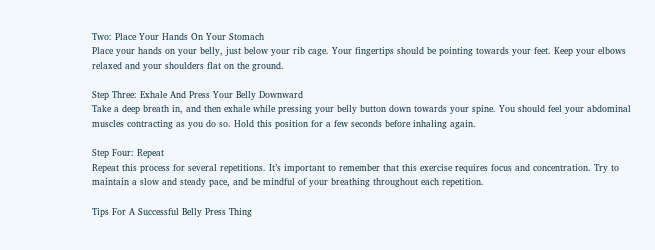Two: Place Your Hands On Your Stomach
Place your hands on your belly, just below your rib cage. Your fingertips should be pointing towards your feet. Keep your elbows relaxed and your shoulders flat on the ground.

Step Three: Exhale And Press Your Belly Downward
Take a deep breath in, and then exhale while pressing your belly button down towards your spine. You should feel your abdominal muscles contracting as you do so. Hold this position for a few seconds before inhaling again.

Step Four: Repeat
Repeat this process for several repetitions. It’s important to remember that this exercise requires focus and concentration. Try to maintain a slow and steady pace, and be mindful of your breathing throughout each repetition.

Tips For A Successful Belly Press Thing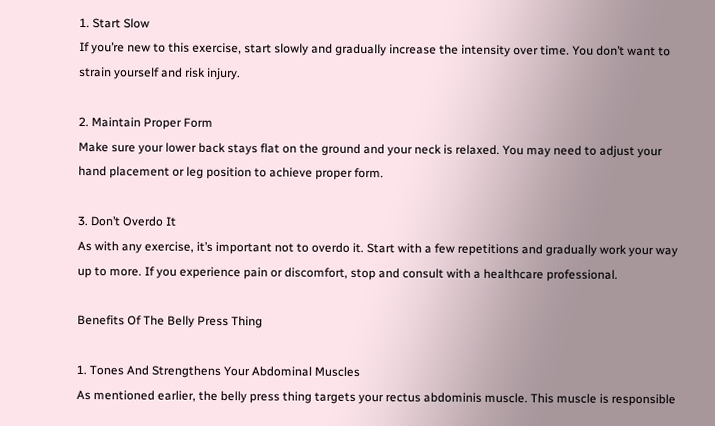1. Start Slow
If you’re new to this exercise, start slowly and gradually increase the intensity over time. You don’t want to strain yourself and risk injury.

2. Maintain Proper Form
Make sure your lower back stays flat on the ground and your neck is relaxed. You may need to adjust your hand placement or leg position to achieve proper form.

3. Don’t Overdo It
As with any exercise, it’s important not to overdo it. Start with a few repetitions and gradually work your way up to more. If you experience pain or discomfort, stop and consult with a healthcare professional.

Benefits Of The Belly Press Thing

1. Tones And Strengthens Your Abdominal Muscles
As mentioned earlier, the belly press thing targets your rectus abdominis muscle. This muscle is responsible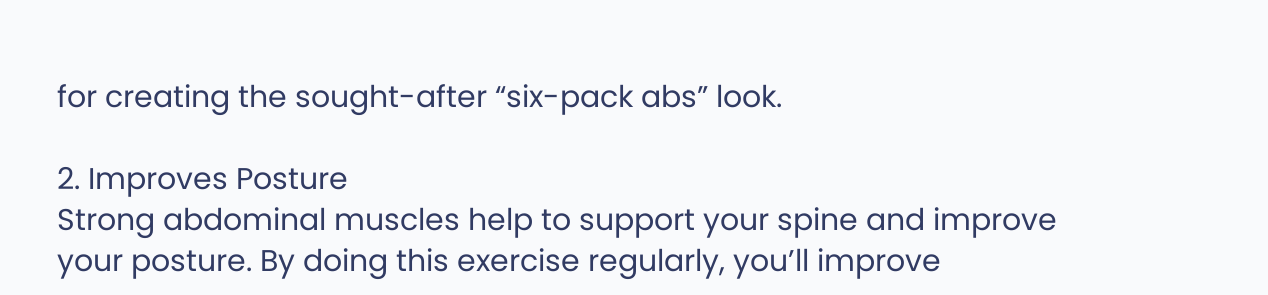for creating the sought-after “six-pack abs” look.

2. Improves Posture
Strong abdominal muscles help to support your spine and improve your posture. By doing this exercise regularly, you’ll improve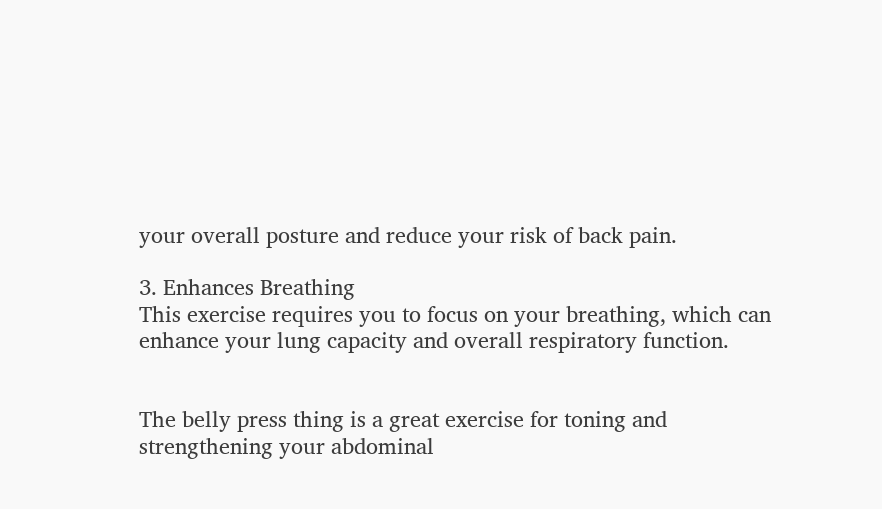your overall posture and reduce your risk of back pain.

3. Enhances Breathing
This exercise requires you to focus on your breathing, which can enhance your lung capacity and overall respiratory function.


The belly press thing is a great exercise for toning and strengthening your abdominal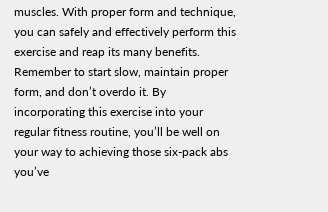muscles. With proper form and technique, you can safely and effectively perform this exercise and reap its many benefits. Remember to start slow, maintain proper form, and don’t overdo it. By incorporating this exercise into your regular fitness routine, you’ll be well on your way to achieving those six-pack abs you’ve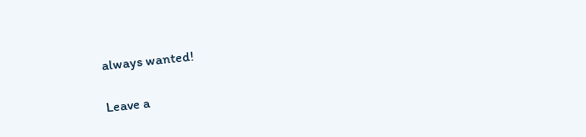always wanted!

Leave a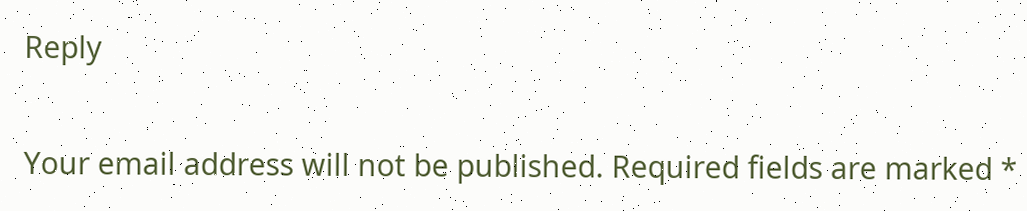Reply

Your email address will not be published. Required fields are marked *